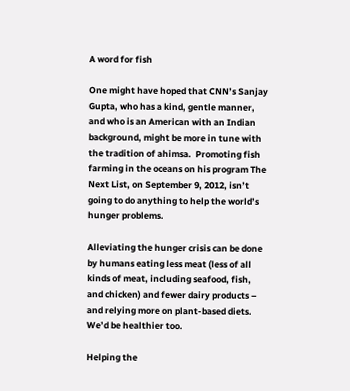A word for fish

One might have hoped that CNN’s Sanjay Gupta, who has a kind, gentle manner, and who is an American with an Indian background, might be more in tune with the tradition of ahimsa.  Promoting fish farming in the oceans on his program The Next List, on September 9, 2012, isn’t going to do anything to help the world’s hunger problems.

Alleviating the hunger crisis can be done by humans eating less meat (less of all kinds of meat, including seafood, fish, and chicken) and fewer dairy products – and relying more on plant-based diets.  We’d be healthier too.

Helping the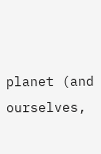planet (and ourselves,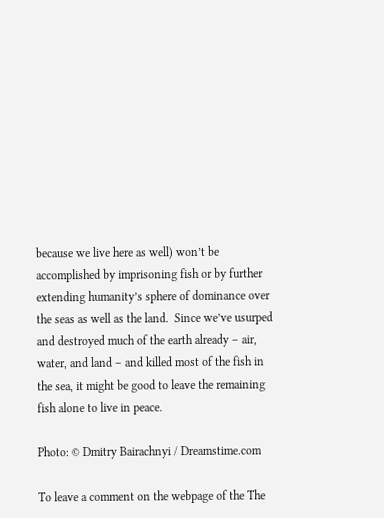because we live here as well) won’t be accomplished by imprisoning fish or by further extending humanity’s sphere of dominance over the seas as well as the land.  Since we’ve usurped and destroyed much of the earth already – air, water, and land – and killed most of the fish in the sea, it might be good to leave the remaining fish alone to live in peace.

Photo: © Dmitry Bairachnyi / Dreamstime.com

To leave a comment on the webpage of the The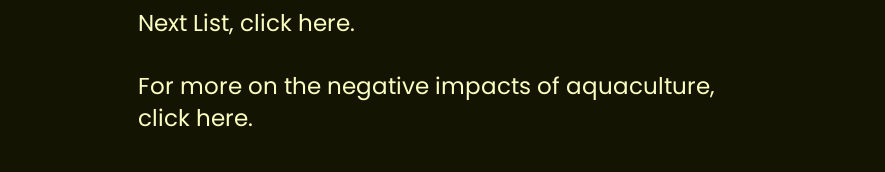Next List, click here.

For more on the negative impacts of aquaculture, click here.